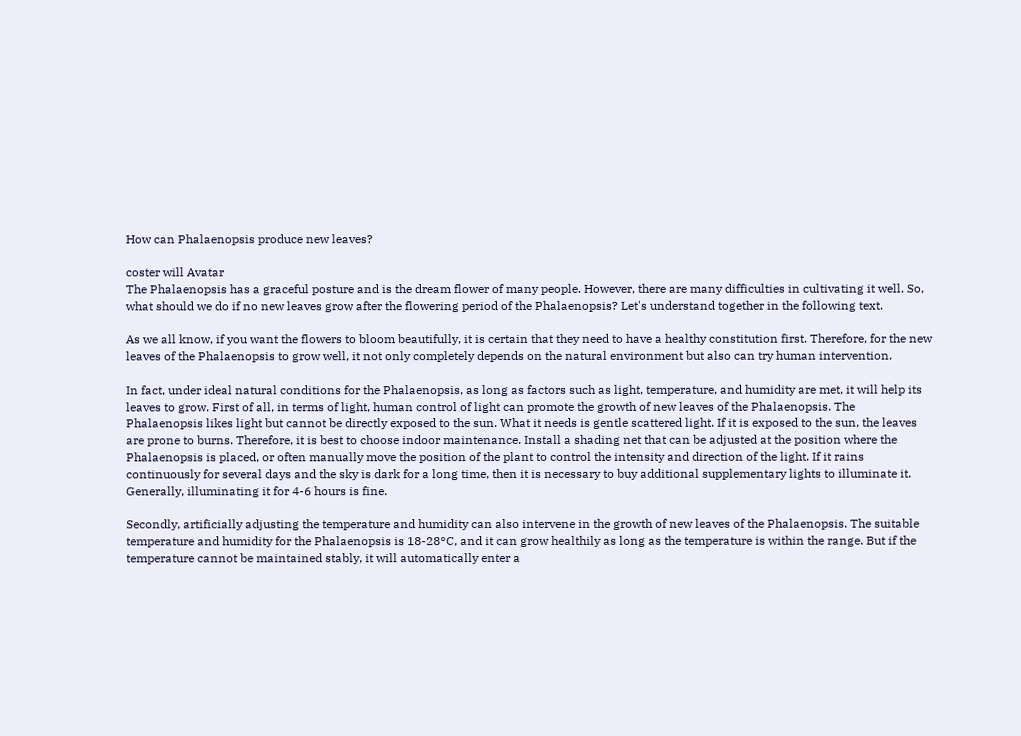How can Phalaenopsis produce new leaves?

coster will Avatar
The Phalaenopsis has a graceful posture and is the dream flower of many people. However, there are many difficulties in cultivating it well. So, what should we do if no new leaves grow after the flowering period of the Phalaenopsis? Let's understand together in the following text.

As we all know, if you want the flowers to bloom beautifully, it is certain that they need to have a healthy constitution first. Therefore, for the new leaves of the Phalaenopsis to grow well, it not only completely depends on the natural environment but also can try human intervention.

In fact, under ideal natural conditions for the Phalaenopsis, as long as factors such as light, temperature, and humidity are met, it will help its leaves to grow. First of all, in terms of light, human control of light can promote the growth of new leaves of the Phalaenopsis. The Phalaenopsis likes light but cannot be directly exposed to the sun. What it needs is gentle scattered light. If it is exposed to the sun, the leaves are prone to burns. Therefore, it is best to choose indoor maintenance. Install a shading net that can be adjusted at the position where the Phalaenopsis is placed, or often manually move the position of the plant to control the intensity and direction of the light. If it rains continuously for several days and the sky is dark for a long time, then it is necessary to buy additional supplementary lights to illuminate it. Generally, illuminating it for 4-6 hours is fine.

Secondly, artificially adjusting the temperature and humidity can also intervene in the growth of new leaves of the Phalaenopsis. The suitable temperature and humidity for the Phalaenopsis is 18-28°C, and it can grow healthily as long as the temperature is within the range. But if the temperature cannot be maintained stably, it will automatically enter a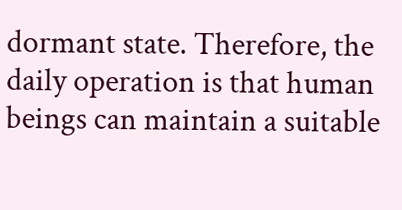dormant state. Therefore, the daily operation is that human beings can maintain a suitable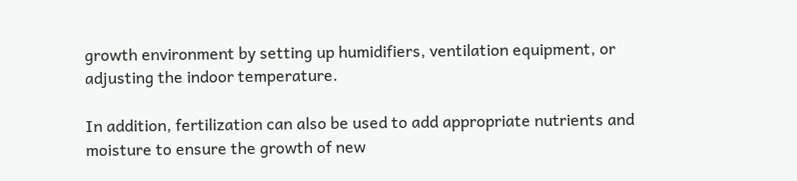growth environment by setting up humidifiers, ventilation equipment, or adjusting the indoor temperature.

In addition, fertilization can also be used to add appropriate nutrients and moisture to ensure the growth of new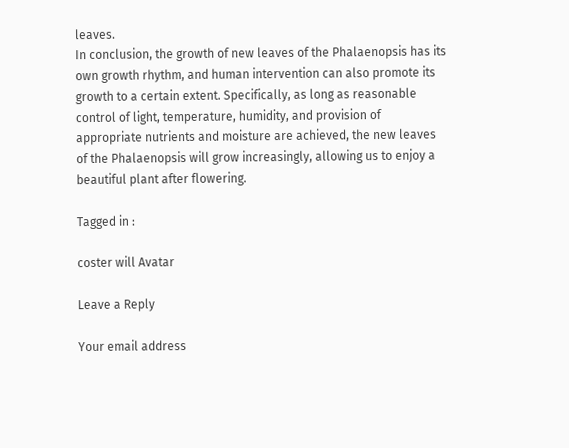leaves.
In conclusion, the growth of new leaves of the Phalaenopsis has its own growth rhythm, and human intervention can also promote its growth to a certain extent. Specifically, as long as reasonable control of light, temperature, humidity, and provision of appropriate nutrients and moisture are achieved, the new leaves of the Phalaenopsis will grow increasingly, allowing us to enjoy a beautiful plant after flowering.

Tagged in :

coster will Avatar

Leave a Reply

Your email address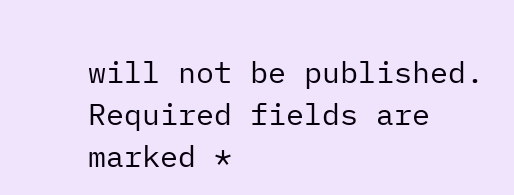will not be published. Required fields are marked *